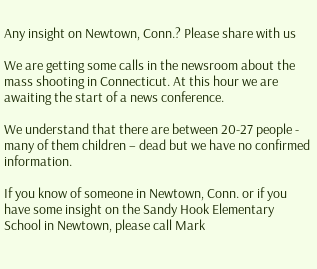Any insight on Newtown, Conn.? Please share with us

We are getting some calls in the newsroom about the mass shooting in Connecticut. At this hour we are awaiting the start of a news conference.

We understand that there are between 20-27 people - many of them children – dead but we have no confirmed information.

If you know of someone in Newtown, Conn. or if you have some insight on the Sandy Hook Elementary School in Newtown, please call Mark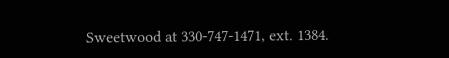Sweetwood at 330-747-1471, ext. 1384.